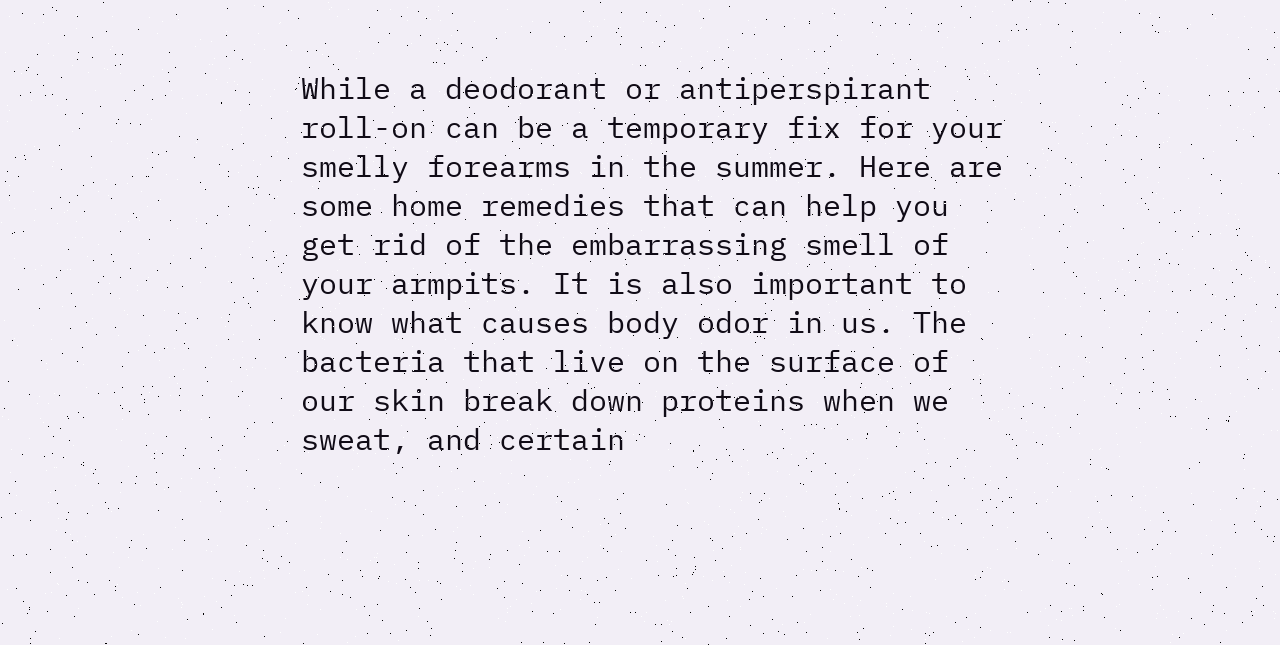While a deodorant or antiperspirant roll-on can be a temporary fix for your smelly forearms in the summer. Here are some home remedies that can help you get rid of the embarrassing smell of your armpits. It is also important to know what causes body odor in us. The bacteria that live on the surface of our skin break down proteins when we sweat, and certain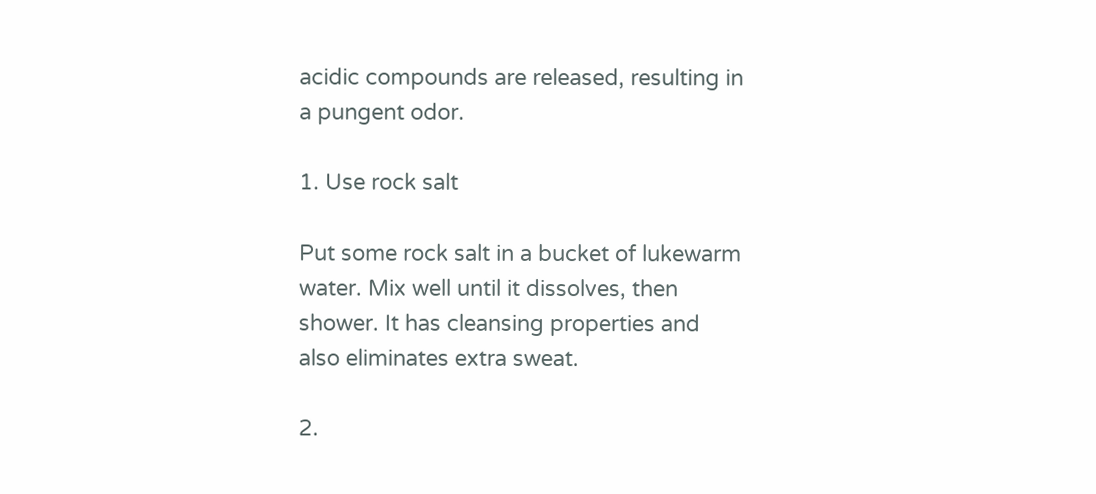acidic compounds are released, resulting in a pungent odor.

1. Use rock salt

Put some rock salt in a bucket of lukewarm water. Mix well until it dissolves, then shower. It has cleansing properties and also eliminates extra sweat.

2.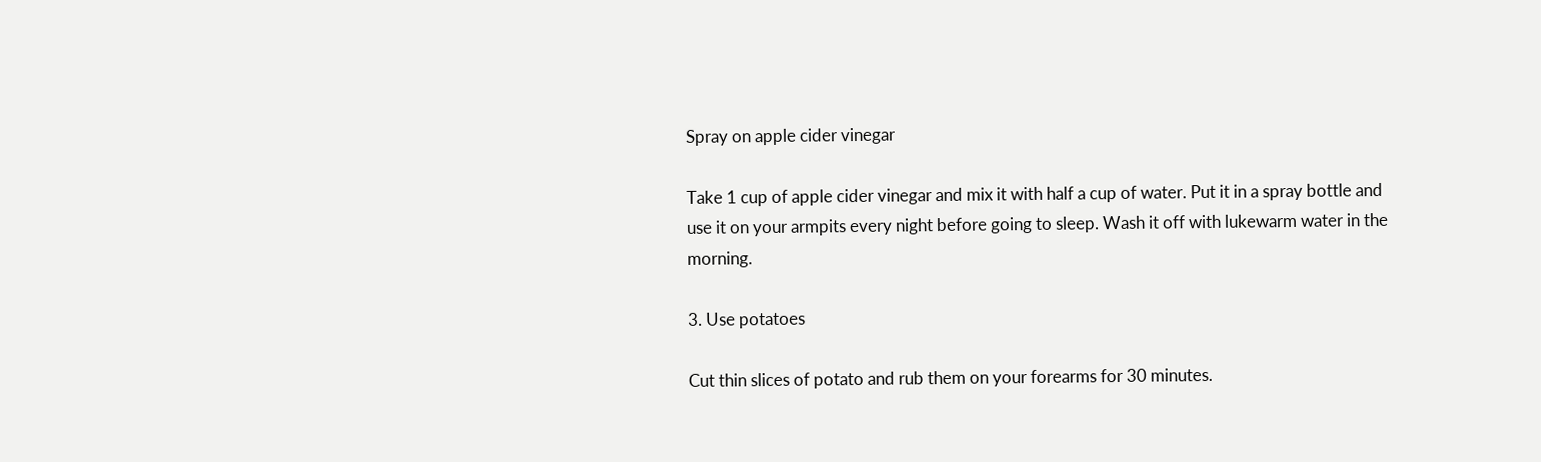Spray on apple cider vinegar

Take 1 cup of apple cider vinegar and mix it with half a cup of water. Put it in a spray bottle and use it on your armpits every night before going to sleep. Wash it off with lukewarm water in the morning.

3. Use potatoes

Cut thin slices of potato and rub them on your forearms for 30 minutes.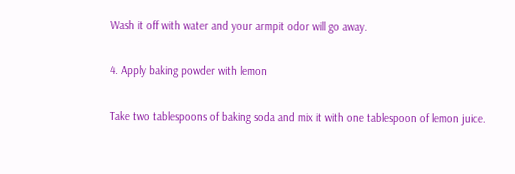Wash it off with water and your armpit odor will go away.

4. Apply baking powder with lemon

Take two tablespoons of baking soda and mix it with one tablespoon of lemon juice.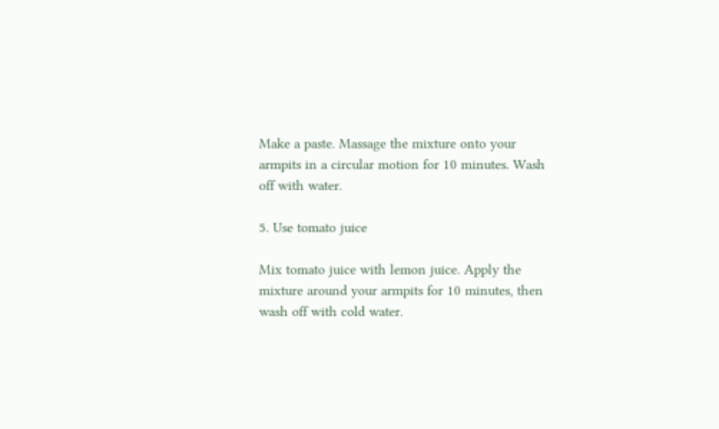Make a paste. Massage the mixture onto your armpits in a circular motion for 10 minutes. Wash off with water.

5. Use tomato juice

Mix tomato juice with lemon juice. Apply the mixture around your armpits for 10 minutes, then wash off with cold water.